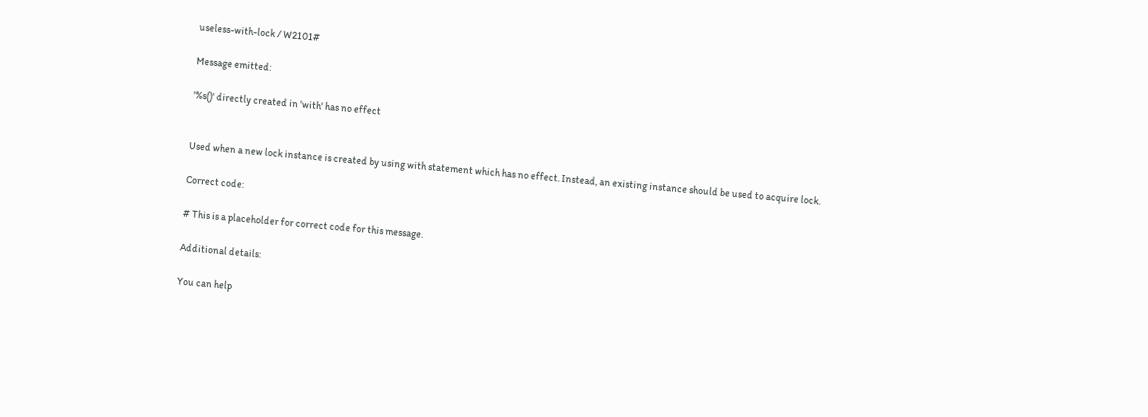useless-with-lock / W2101#

Message emitted:

'%s()' directly created in 'with' has no effect


Used when a new lock instance is created by using with statement which has no effect. Instead, an existing instance should be used to acquire lock.

Correct code:

# This is a placeholder for correct code for this message.

Additional details:

You can help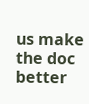us make the doc better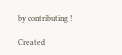by contributing !

Created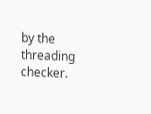by the threading checker.